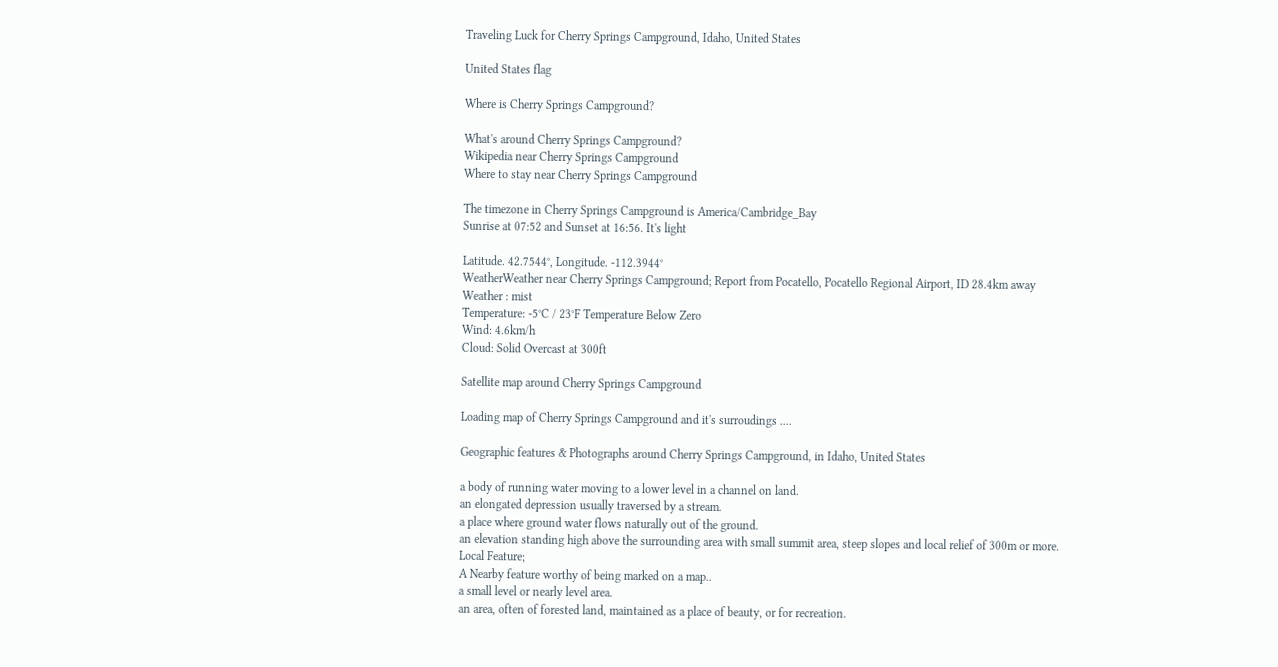Traveling Luck for Cherry Springs Campground, Idaho, United States

United States flag

Where is Cherry Springs Campground?

What's around Cherry Springs Campground?
Wikipedia near Cherry Springs Campground
Where to stay near Cherry Springs Campground

The timezone in Cherry Springs Campground is America/Cambridge_Bay
Sunrise at 07:52 and Sunset at 16:56. It's light

Latitude. 42.7544°, Longitude. -112.3944°
WeatherWeather near Cherry Springs Campground; Report from Pocatello, Pocatello Regional Airport, ID 28.4km away
Weather : mist
Temperature: -5°C / 23°F Temperature Below Zero
Wind: 4.6km/h
Cloud: Solid Overcast at 300ft

Satellite map around Cherry Springs Campground

Loading map of Cherry Springs Campground and it's surroudings ....

Geographic features & Photographs around Cherry Springs Campground, in Idaho, United States

a body of running water moving to a lower level in a channel on land.
an elongated depression usually traversed by a stream.
a place where ground water flows naturally out of the ground.
an elevation standing high above the surrounding area with small summit area, steep slopes and local relief of 300m or more.
Local Feature;
A Nearby feature worthy of being marked on a map..
a small level or nearly level area.
an area, often of forested land, maintained as a place of beauty, or for recreation.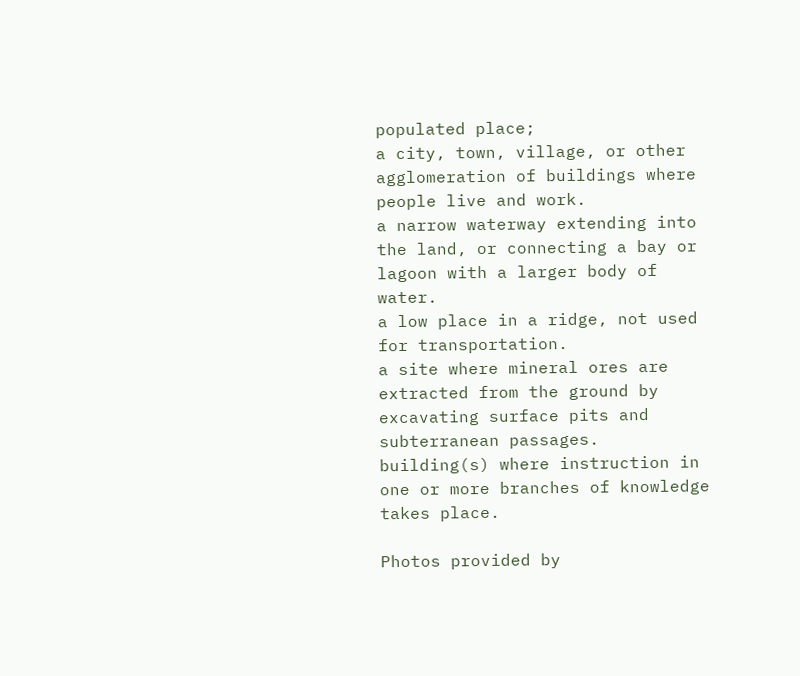populated place;
a city, town, village, or other agglomeration of buildings where people live and work.
a narrow waterway extending into the land, or connecting a bay or lagoon with a larger body of water.
a low place in a ridge, not used for transportation.
a site where mineral ores are extracted from the ground by excavating surface pits and subterranean passages.
building(s) where instruction in one or more branches of knowledge takes place.

Photos provided by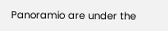Panoramio are under the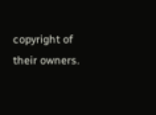copyright of their owners.